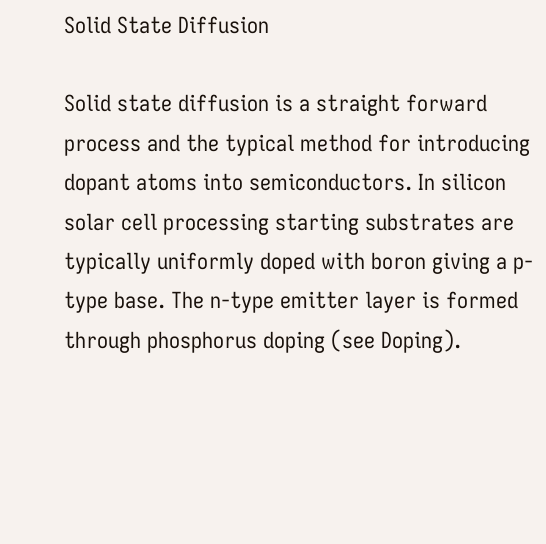Solid State Diffusion

Solid state diffusion is a straight forward process and the typical method for introducing dopant atoms into semiconductors. In silicon solar cell processing starting substrates are typically uniformly doped with boron giving a p-type base. The n-type emitter layer is formed through phosphorus doping (see Doping).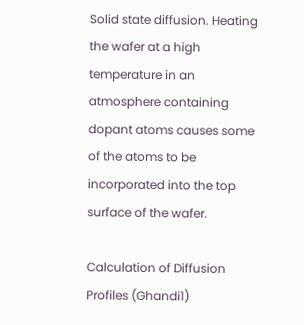Solid state diffusion. Heating the wafer at a high temperature in an atmosphere containing dopant atoms causes some of the atoms to be incorporated into the top surface of the wafer.

Calculation of Diffusion Profiles (Ghandi1)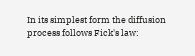In its simplest form the diffusion process follows Fick's law: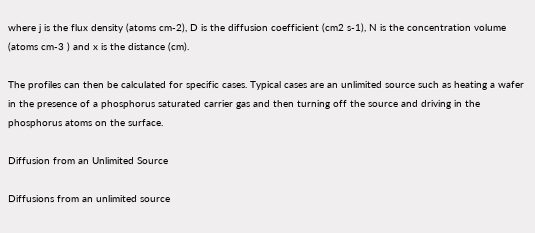where j is the flux density (atoms cm-2), D is the diffusion coefficient (cm2 s-1), N is the concentration volume (atoms cm-3 ) and x is the distance (cm).

The profiles can then be calculated for specific cases. Typical cases are an unlimited source such as heating a wafer in the presence of a phosphorus saturated carrier gas and then turning off the source and driving in the phosphorus atoms on the surface.

Diffusion from an Unlimited Source

Diffusions from an unlimited source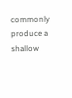commonly produce a shallow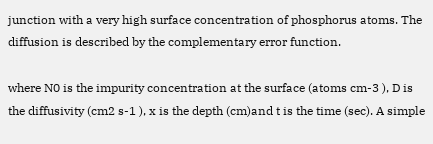junction with a very high surface concentration of phosphorus atoms. The diffusion is described by the complementary error function.

where N0 is the impurity concentration at the surface (atoms cm-3 ), D is the diffusivity (cm2 s-1 ), x is the depth (cm)and t is the time (sec). A simple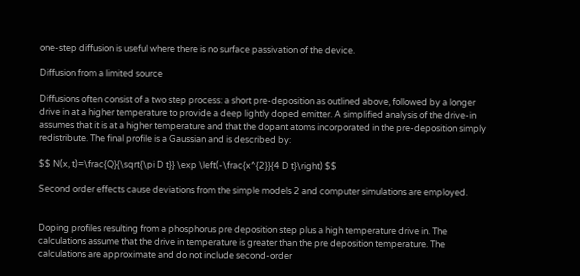one-step diffusion is useful where there is no surface passivation of the device.

Diffusion from a limited source

Diffusions often consist of a two step process: a short pre-deposition as outlined above, followed by a longer drive in at a higher temperature to provide a deep lightly doped emitter. A simplified analysis of the drive-in assumes that it is at a higher temperature and that the dopant atoms incorporated in the pre-deposition simply redistribute. The final profile is a Gaussian and is described by:

$$ N(x, t)=\frac{Q}{\sqrt{\pi D t}} \exp \left(-\frac{x^{2}}{4 D t}\right) $$

Second order effects cause deviations from the simple models 2 and computer simulations are employed.


Doping profiles resulting from a phosphorus pre deposition step plus a high temperature drive in. The calculations assume that the drive in temperature is greater than the pre deposition temperature. The calculations are approximate and do not include second-order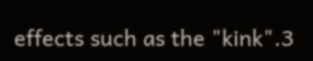effects such as the "kink".3